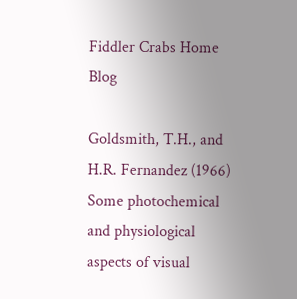Fiddler Crabs Home Blog

Goldsmith, T.H., and H.R. Fernandez (1966) Some photochemical and physiological aspects of visual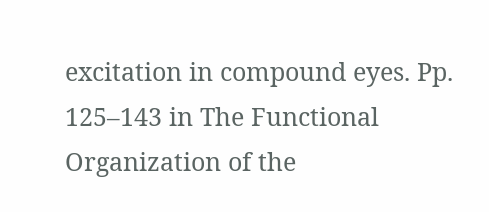excitation in compound eyes. Pp. 125–143 in The Functional Organization of the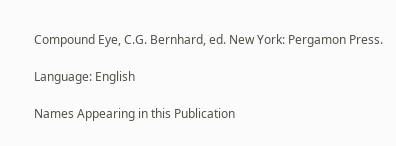Compound Eye, C.G. Bernhard, ed. New York: Pergamon Press.

Language: English

Names Appearing in this Publication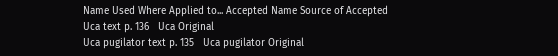Name Used Where Applied to... Accepted Name Source of Accepted
Uca text p. 136   Uca Original
Uca pugilator text p. 135   Uca pugilator Original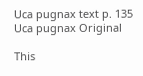Uca pugnax text p. 135   Uca pugnax Original

This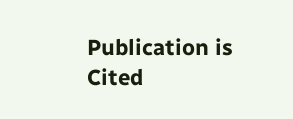Publication is Cited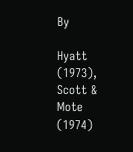By

Hyatt (1973), Scott & Mote (1974)